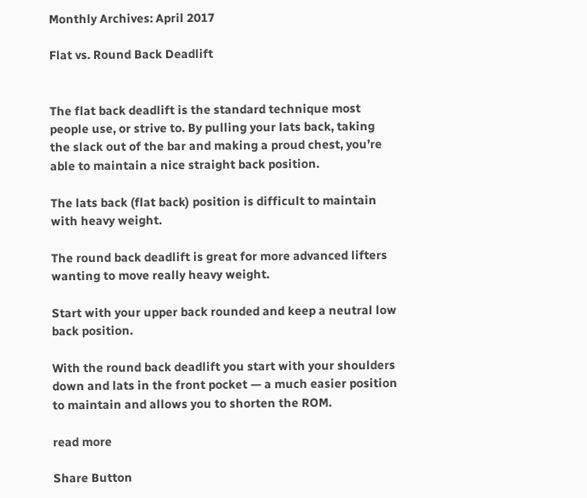Monthly Archives: April 2017

Flat vs. Round Back Deadlift


The flat back deadlift is the standard technique most people use, or strive to. By pulling your lats back, taking the slack out of the bar and making a proud chest, you’re able to maintain a nice straight back position.

The lats back (flat back) position is difficult to maintain with heavy weight.

The round back deadlift is great for more advanced lifters wanting to move really heavy weight.

Start with your upper back rounded and keep a neutral low back position.

With the round back deadlift you start with your shoulders down and lats in the front pocket — a much easier position to maintain and allows you to shorten the ROM.

read more

Share Button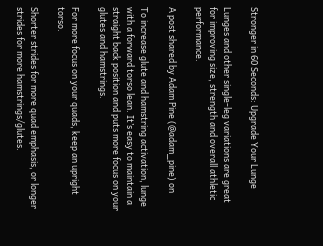Stronger in 60 Seconds: Upgrade Your Lunge

Lunges and other single-leg variations are great for improving size, strength and overall athletic performance.

A post shared by Adam Pine (@adam_pine) on

To increase glute and hamstring activation, lunge with a forward torso lean. It’s easy to maintain a straight back position and puts more focus on your glutes and hamstrings.

For more focus on your quads, keep an upright torso.

Shorter strides for more quad emphasis, or longer strides for more hamstrings/glutes.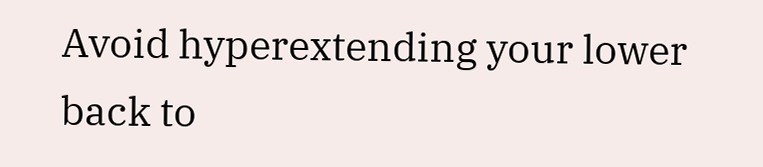Avoid hyperextending your lower back to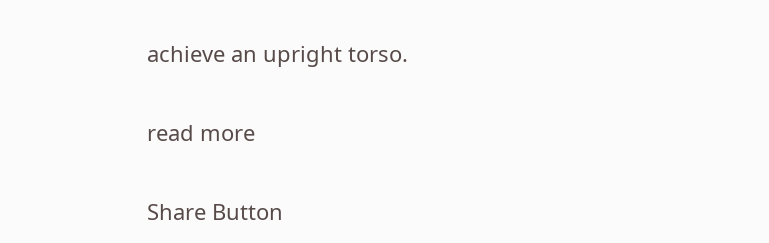achieve an upright torso.

read more

Share Button